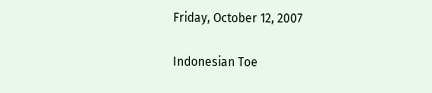Friday, October 12, 2007

Indonesian Toe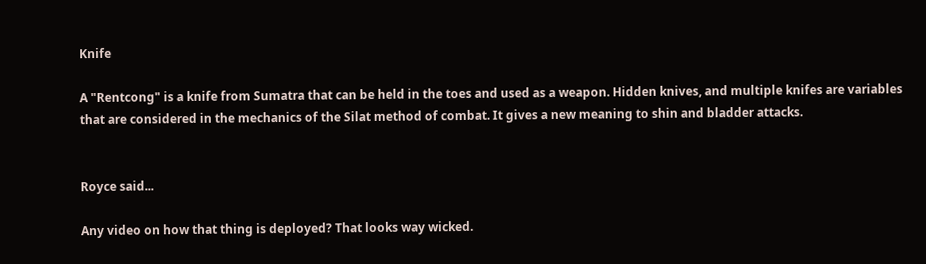Knife

A "Rentcong" is a knife from Sumatra that can be held in the toes and used as a weapon. Hidden knives, and multiple knifes are variables that are considered in the mechanics of the Silat method of combat. It gives a new meaning to shin and bladder attacks.


Royce said...

Any video on how that thing is deployed? That looks way wicked.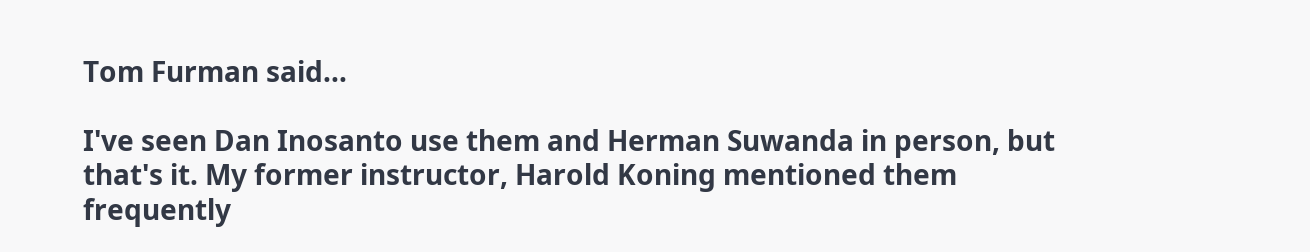Tom Furman said...

I've seen Dan Inosanto use them and Herman Suwanda in person, but that's it. My former instructor, Harold Koning mentioned them frequently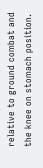relative to ground combat and the knee on stomach position.